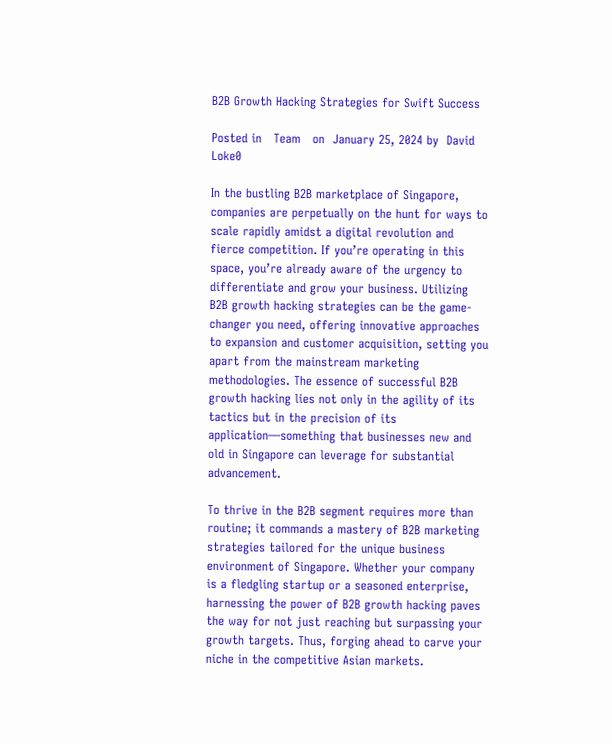B2B Growth Hacking Strategies for Swift Success

Posted in   Team   on  January 25, 2024 by  David Loke0

In the bustling B2B marketplace of Singapore, companies are perpetually on the hunt for ways to scale rapidly amidst a digital revolution and fierce competition. If you’re operating in this space, you’re already aware of the urgency to differentiate and grow your business. Utilizing B2B growth hacking strategies can be the game-changer you need, offering innovative approaches to expansion and customer acquisition, setting you apart from the mainstream marketing methodologies. The essence of successful B2B growth hacking lies not only in the agility of its tactics but in the precision of its application—something that businesses new and old in Singapore can leverage for substantial advancement.

To thrive in the B2B segment requires more than routine; it commands a mastery of B2B marketing strategies tailored for the unique business environment of Singapore. Whether your company is a fledgling startup or a seasoned enterprise, harnessing the power of B2B growth hacking paves the way for not just reaching but surpassing your growth targets. Thus, forging ahead to carve your niche in the competitive Asian markets.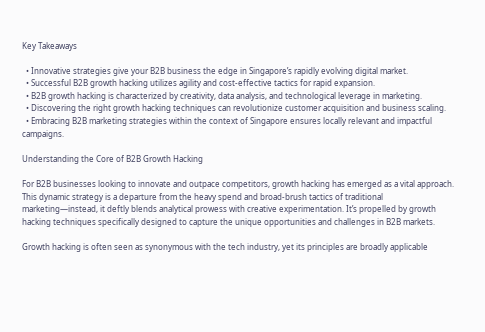Key Takeaways

  • Innovative strategies give your B2B business the edge in Singapore’s rapidly evolving digital market.
  • Successful B2B growth hacking utilizes agility and cost-effective tactics for rapid expansion.
  • B2B growth hacking is characterized by creativity, data analysis, and technological leverage in marketing.
  • Discovering the right growth hacking techniques can revolutionize customer acquisition and business scaling.
  • Embracing B2B marketing strategies within the context of Singapore ensures locally relevant and impactful campaigns.

Understanding the Core of B2B Growth Hacking

For B2B businesses looking to innovate and outpace competitors, growth hacking has emerged as a vital approach. This dynamic strategy is a departure from the heavy spend and broad-brush tactics of traditional marketing—instead, it deftly blends analytical prowess with creative experimentation. It’s propelled by growth hacking techniques specifically designed to capture the unique opportunities and challenges in B2B markets.

Growth hacking is often seen as synonymous with the tech industry, yet its principles are broadly applicable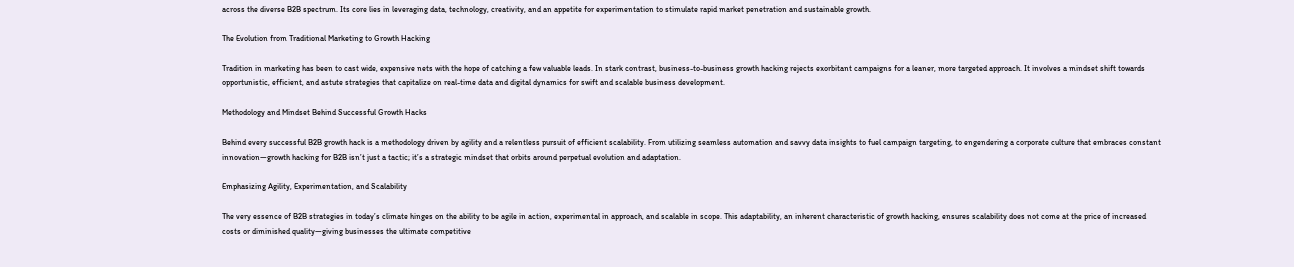across the diverse B2B spectrum. Its core lies in leveraging data, technology, creativity, and an appetite for experimentation to stimulate rapid market penetration and sustainable growth.

The Evolution from Traditional Marketing to Growth Hacking

Tradition in marketing has been to cast wide, expensive nets with the hope of catching a few valuable leads. In stark contrast, business-to-business growth hacking rejects exorbitant campaigns for a leaner, more targeted approach. It involves a mindset shift towards opportunistic, efficient, and astute strategies that capitalize on real-time data and digital dynamics for swift and scalable business development.

Methodology and Mindset Behind Successful Growth Hacks

Behind every successful B2B growth hack is a methodology driven by agility and a relentless pursuit of efficient scalability. From utilizing seamless automation and savvy data insights to fuel campaign targeting, to engendering a corporate culture that embraces constant innovation—growth hacking for B2B isn’t just a tactic; it’s a strategic mindset that orbits around perpetual evolution and adaptation.

Emphasizing Agility, Experimentation, and Scalability

The very essence of B2B strategies in today’s climate hinges on the ability to be agile in action, experimental in approach, and scalable in scope. This adaptability, an inherent characteristic of growth hacking, ensures scalability does not come at the price of increased costs or diminished quality—giving businesses the ultimate competitive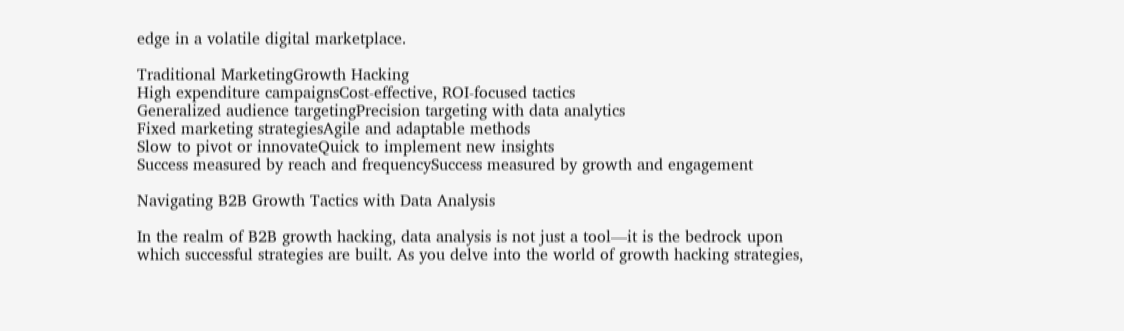edge in a volatile digital marketplace.

Traditional MarketingGrowth Hacking
High expenditure campaignsCost-effective, ROI-focused tactics
Generalized audience targetingPrecision targeting with data analytics
Fixed marketing strategiesAgile and adaptable methods
Slow to pivot or innovateQuick to implement new insights
Success measured by reach and frequencySuccess measured by growth and engagement

Navigating B2B Growth Tactics with Data Analysis

In the realm of B2B growth hacking, data analysis is not just a tool—it is the bedrock upon which successful strategies are built. As you delve into the world of growth hacking strategies,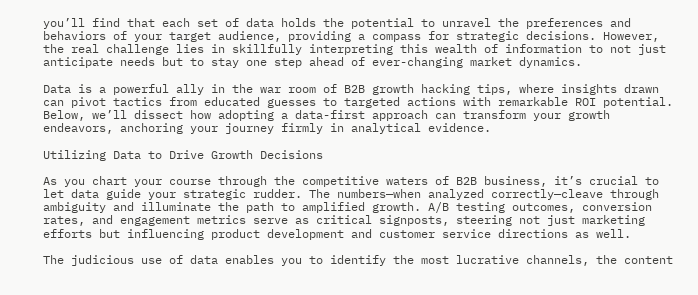you’ll find that each set of data holds the potential to unravel the preferences and behaviors of your target audience, providing a compass for strategic decisions. However, the real challenge lies in skillfully interpreting this wealth of information to not just anticipate needs but to stay one step ahead of ever-changing market dynamics.

Data is a powerful ally in the war room of B2B growth hacking tips, where insights drawn can pivot tactics from educated guesses to targeted actions with remarkable ROI potential. Below, we’ll dissect how adopting a data-first approach can transform your growth endeavors, anchoring your journey firmly in analytical evidence.

Utilizing Data to Drive Growth Decisions

As you chart your course through the competitive waters of B2B business, it’s crucial to let data guide your strategic rudder. The numbers—when analyzed correctly—cleave through ambiguity and illuminate the path to amplified growth. A/B testing outcomes, conversion rates, and engagement metrics serve as critical signposts, steering not just marketing efforts but influencing product development and customer service directions as well.

The judicious use of data enables you to identify the most lucrative channels, the content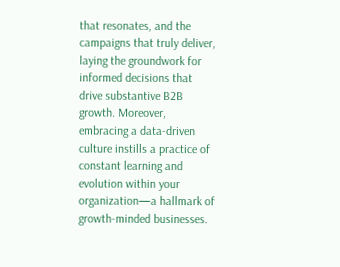that resonates, and the campaigns that truly deliver, laying the groundwork for informed decisions that drive substantive B2B growth. Moreover, embracing a data-driven culture instills a practice of constant learning and evolution within your organization—a hallmark of growth-minded businesses.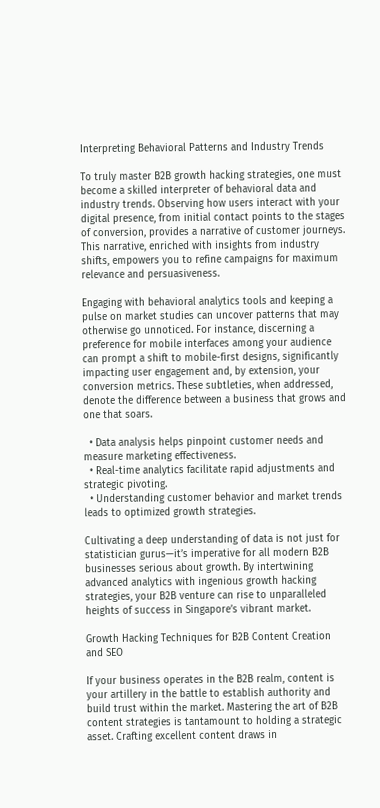Interpreting Behavioral Patterns and Industry Trends

To truly master B2B growth hacking strategies, one must become a skilled interpreter of behavioral data and industry trends. Observing how users interact with your digital presence, from initial contact points to the stages of conversion, provides a narrative of customer journeys. This narrative, enriched with insights from industry shifts, empowers you to refine campaigns for maximum relevance and persuasiveness.

Engaging with behavioral analytics tools and keeping a pulse on market studies can uncover patterns that may otherwise go unnoticed. For instance, discerning a preference for mobile interfaces among your audience can prompt a shift to mobile-first designs, significantly impacting user engagement and, by extension, your conversion metrics. These subtleties, when addressed, denote the difference between a business that grows and one that soars.

  • Data analysis helps pinpoint customer needs and measure marketing effectiveness.
  • Real-time analytics facilitate rapid adjustments and strategic pivoting.
  • Understanding customer behavior and market trends leads to optimized growth strategies.

Cultivating a deep understanding of data is not just for statistician gurus—it’s imperative for all modern B2B businesses serious about growth. By intertwining advanced analytics with ingenious growth hacking strategies, your B2B venture can rise to unparalleled heights of success in Singapore’s vibrant market.

Growth Hacking Techniques for B2B Content Creation and SEO

If your business operates in the B2B realm, content is your artillery in the battle to establish authority and build trust within the market. Mastering the art of B2B content strategies is tantamount to holding a strategic asset. Crafting excellent content draws in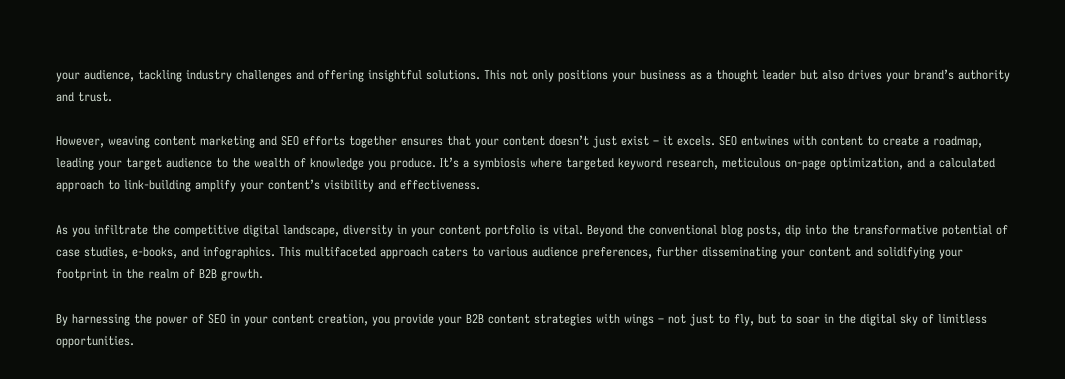your audience, tackling industry challenges and offering insightful solutions. This not only positions your business as a thought leader but also drives your brand’s authority and trust.

However, weaving content marketing and SEO efforts together ensures that your content doesn’t just exist – it excels. SEO entwines with content to create a roadmap, leading your target audience to the wealth of knowledge you produce. It’s a symbiosis where targeted keyword research, meticulous on-page optimization, and a calculated approach to link-building amplify your content’s visibility and effectiveness.

As you infiltrate the competitive digital landscape, diversity in your content portfolio is vital. Beyond the conventional blog posts, dip into the transformative potential of case studies, e-books, and infographics. This multifaceted approach caters to various audience preferences, further disseminating your content and solidifying your footprint in the realm of B2B growth.

By harnessing the power of SEO in your content creation, you provide your B2B content strategies with wings – not just to fly, but to soar in the digital sky of limitless opportunities.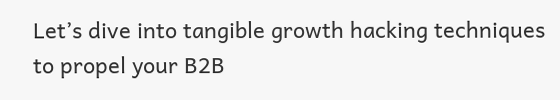Let’s dive into tangible growth hacking techniques to propel your B2B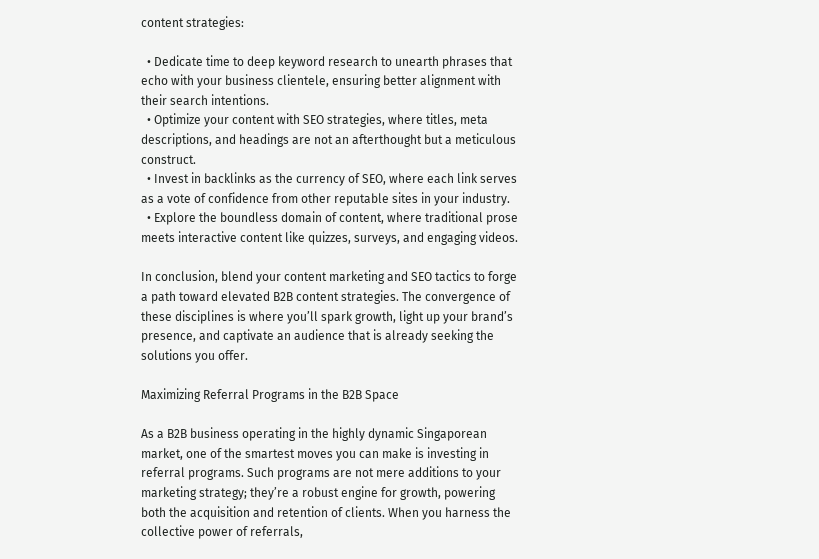content strategies:

  • Dedicate time to deep keyword research to unearth phrases that echo with your business clientele, ensuring better alignment with their search intentions.
  • Optimize your content with SEO strategies, where titles, meta descriptions, and headings are not an afterthought but a meticulous construct.
  • Invest in backlinks as the currency of SEO, where each link serves as a vote of confidence from other reputable sites in your industry.
  • Explore the boundless domain of content, where traditional prose meets interactive content like quizzes, surveys, and engaging videos.

In conclusion, blend your content marketing and SEO tactics to forge a path toward elevated B2B content strategies. The convergence of these disciplines is where you’ll spark growth, light up your brand’s presence, and captivate an audience that is already seeking the solutions you offer.

Maximizing Referral Programs in the B2B Space

As a B2B business operating in the highly dynamic Singaporean market, one of the smartest moves you can make is investing in referral programs. Such programs are not mere additions to your marketing strategy; they’re a robust engine for growth, powering both the acquisition and retention of clients. When you harness the collective power of referrals,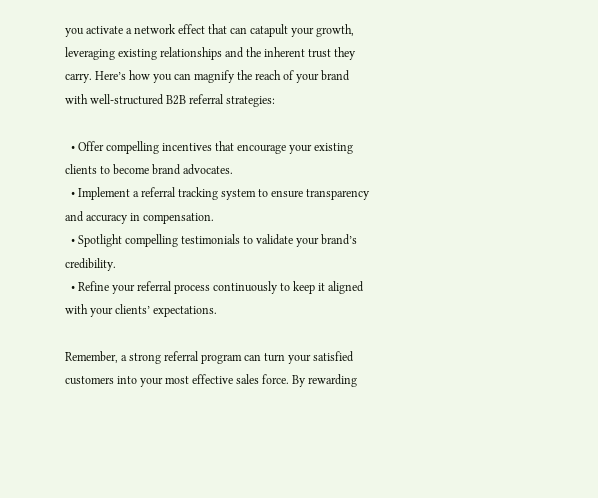you activate a network effect that can catapult your growth, leveraging existing relationships and the inherent trust they carry. Here’s how you can magnify the reach of your brand with well-structured B2B referral strategies:

  • Offer compelling incentives that encourage your existing clients to become brand advocates.
  • Implement a referral tracking system to ensure transparency and accuracy in compensation.
  • Spotlight compelling testimonials to validate your brand’s credibility.
  • Refine your referral process continuously to keep it aligned with your clients’ expectations.

Remember, a strong referral program can turn your satisfied customers into your most effective sales force. By rewarding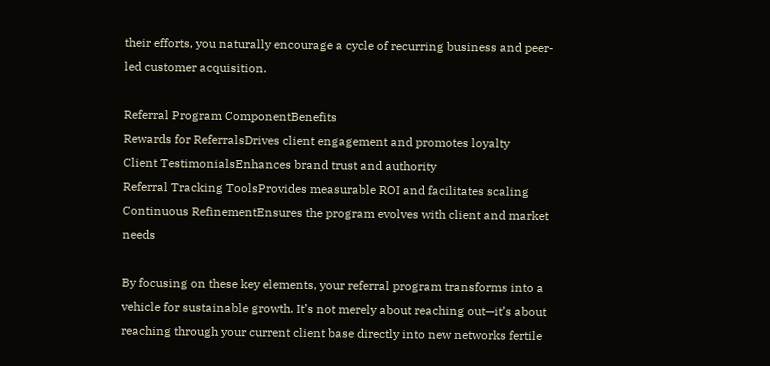their efforts, you naturally encourage a cycle of recurring business and peer-led customer acquisition.

Referral Program ComponentBenefits
Rewards for ReferralsDrives client engagement and promotes loyalty
Client TestimonialsEnhances brand trust and authority
Referral Tracking ToolsProvides measurable ROI and facilitates scaling
Continuous RefinementEnsures the program evolves with client and market needs

By focusing on these key elements, your referral program transforms into a vehicle for sustainable growth. It’s not merely about reaching out—it’s about reaching through your current client base directly into new networks fertile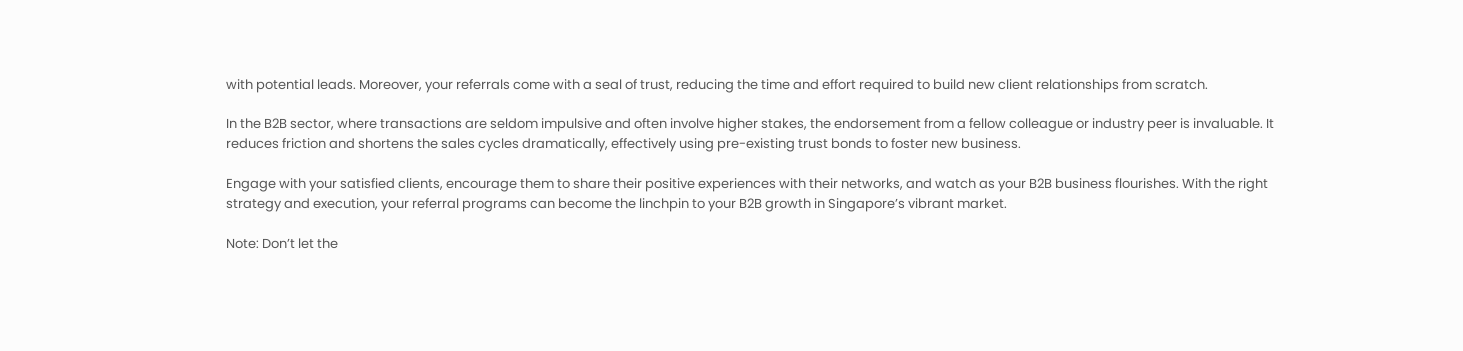with potential leads. Moreover, your referrals come with a seal of trust, reducing the time and effort required to build new client relationships from scratch.

In the B2B sector, where transactions are seldom impulsive and often involve higher stakes, the endorsement from a fellow colleague or industry peer is invaluable. It reduces friction and shortens the sales cycles dramatically, effectively using pre-existing trust bonds to foster new business.

Engage with your satisfied clients, encourage them to share their positive experiences with their networks, and watch as your B2B business flourishes. With the right strategy and execution, your referral programs can become the linchpin to your B2B growth in Singapore’s vibrant market.

Note: Don’t let the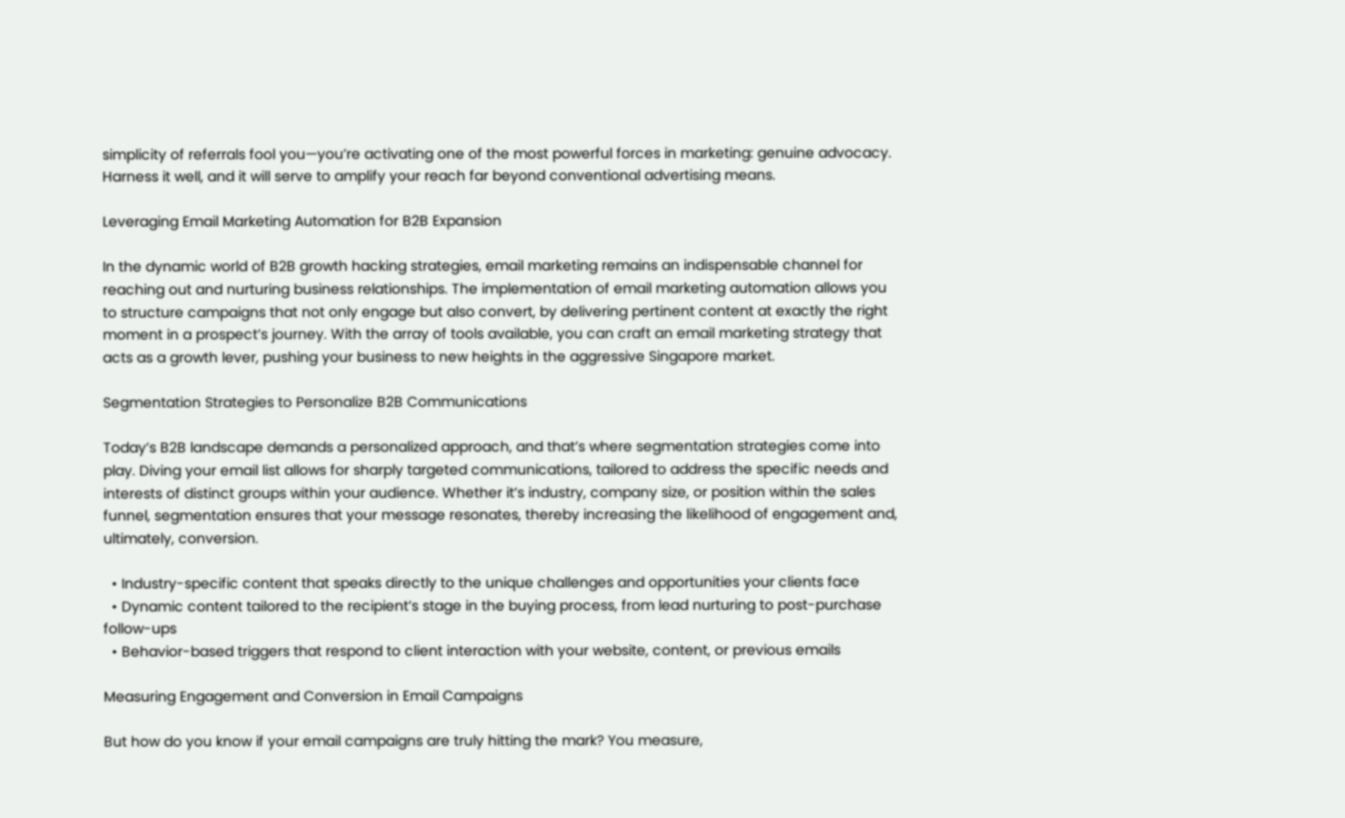simplicity of referrals fool you—you’re activating one of the most powerful forces in marketing: genuine advocacy. Harness it well, and it will serve to amplify your reach far beyond conventional advertising means.

Leveraging Email Marketing Automation for B2B Expansion

In the dynamic world of B2B growth hacking strategies, email marketing remains an indispensable channel for reaching out and nurturing business relationships. The implementation of email marketing automation allows you to structure campaigns that not only engage but also convert, by delivering pertinent content at exactly the right moment in a prospect’s journey. With the array of tools available, you can craft an email marketing strategy that acts as a growth lever, pushing your business to new heights in the aggressive Singapore market.

Segmentation Strategies to Personalize B2B Communications

Today’s B2B landscape demands a personalized approach, and that’s where segmentation strategies come into play. Diving your email list allows for sharply targeted communications, tailored to address the specific needs and interests of distinct groups within your audience. Whether it’s industry, company size, or position within the sales funnel, segmentation ensures that your message resonates, thereby increasing the likelihood of engagement and, ultimately, conversion.

  • Industry-specific content that speaks directly to the unique challenges and opportunities your clients face
  • Dynamic content tailored to the recipient’s stage in the buying process, from lead nurturing to post-purchase follow-ups
  • Behavior-based triggers that respond to client interaction with your website, content, or previous emails

Measuring Engagement and Conversion in Email Campaigns

But how do you know if your email campaigns are truly hitting the mark? You measure,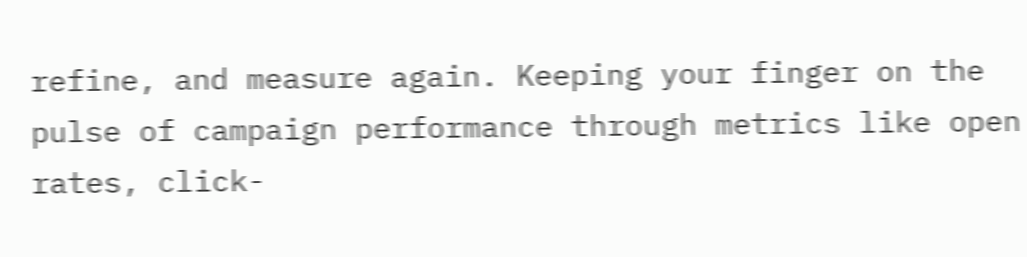refine, and measure again. Keeping your finger on the pulse of campaign performance through metrics like open rates, click-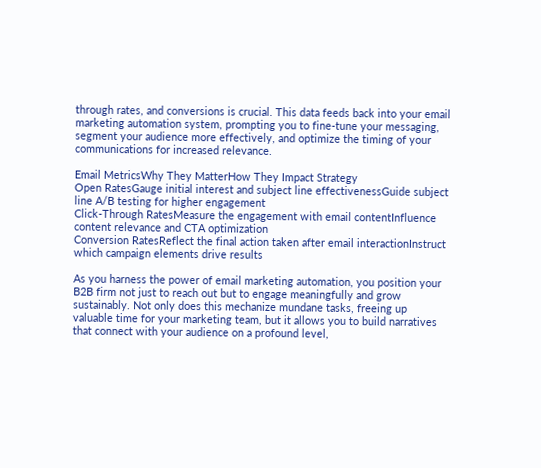through rates, and conversions is crucial. This data feeds back into your email marketing automation system, prompting you to fine-tune your messaging, segment your audience more effectively, and optimize the timing of your communications for increased relevance.

Email MetricsWhy They MatterHow They Impact Strategy
Open RatesGauge initial interest and subject line effectivenessGuide subject line A/B testing for higher engagement
Click-Through RatesMeasure the engagement with email contentInfluence content relevance and CTA optimization
Conversion RatesReflect the final action taken after email interactionInstruct which campaign elements drive results

As you harness the power of email marketing automation, you position your B2B firm not just to reach out but to engage meaningfully and grow sustainably. Not only does this mechanize mundane tasks, freeing up valuable time for your marketing team, but it allows you to build narratives that connect with your audience on a profound level,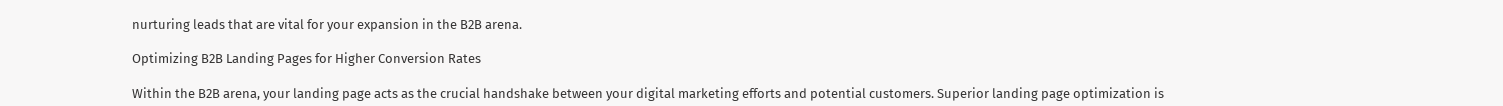nurturing leads that are vital for your expansion in the B2B arena.

Optimizing B2B Landing Pages for Higher Conversion Rates

Within the B2B arena, your landing page acts as the crucial handshake between your digital marketing efforts and potential customers. Superior landing page optimization is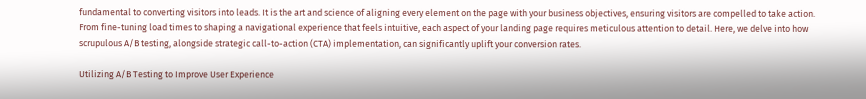fundamental to converting visitors into leads. It is the art and science of aligning every element on the page with your business objectives, ensuring visitors are compelled to take action. From fine-tuning load times to shaping a navigational experience that feels intuitive, each aspect of your landing page requires meticulous attention to detail. Here, we delve into how scrupulous A/B testing, alongside strategic call-to-action (CTA) implementation, can significantly uplift your conversion rates.

Utilizing A/B Testing to Improve User Experience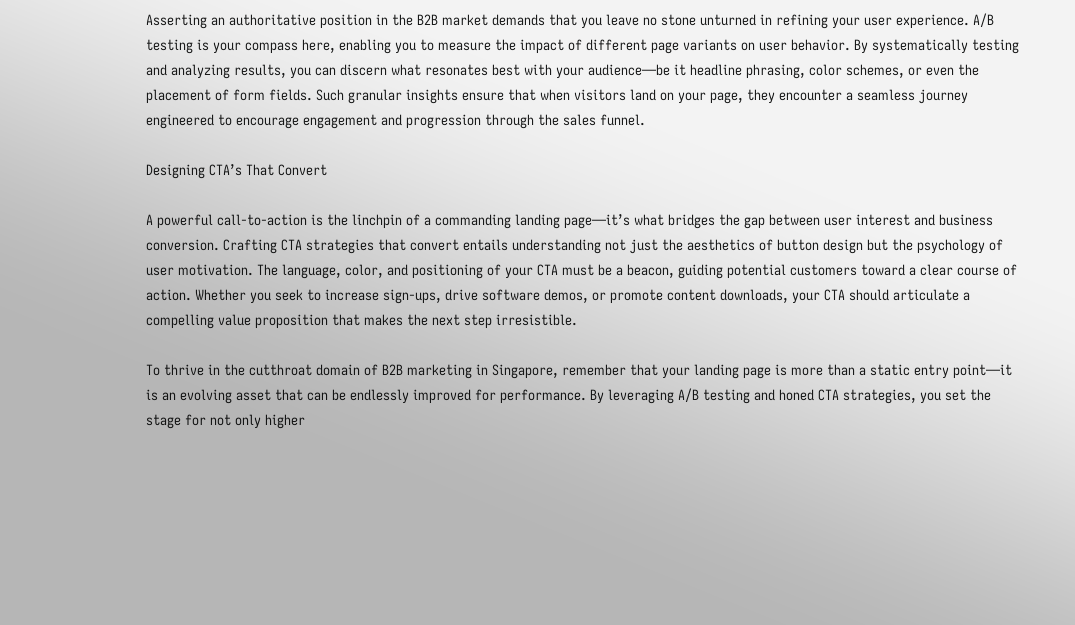Asserting an authoritative position in the B2B market demands that you leave no stone unturned in refining your user experience. A/B testing is your compass here, enabling you to measure the impact of different page variants on user behavior. By systematically testing and analyzing results, you can discern what resonates best with your audience—be it headline phrasing, color schemes, or even the placement of form fields. Such granular insights ensure that when visitors land on your page, they encounter a seamless journey engineered to encourage engagement and progression through the sales funnel.

Designing CTA’s That Convert

A powerful call-to-action is the linchpin of a commanding landing page—it’s what bridges the gap between user interest and business conversion. Crafting CTA strategies that convert entails understanding not just the aesthetics of button design but the psychology of user motivation. The language, color, and positioning of your CTA must be a beacon, guiding potential customers toward a clear course of action. Whether you seek to increase sign-ups, drive software demos, or promote content downloads, your CTA should articulate a compelling value proposition that makes the next step irresistible.

To thrive in the cutthroat domain of B2B marketing in Singapore, remember that your landing page is more than a static entry point—it is an evolving asset that can be endlessly improved for performance. By leveraging A/B testing and honed CTA strategies, you set the stage for not only higher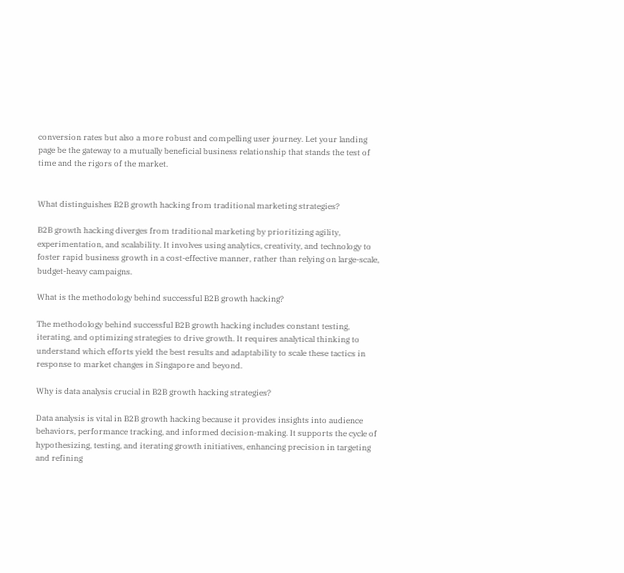conversion rates but also a more robust and compelling user journey. Let your landing page be the gateway to a mutually beneficial business relationship that stands the test of time and the rigors of the market.


What distinguishes B2B growth hacking from traditional marketing strategies?

B2B growth hacking diverges from traditional marketing by prioritizing agility, experimentation, and scalability. It involves using analytics, creativity, and technology to foster rapid business growth in a cost-effective manner, rather than relying on large-scale, budget-heavy campaigns.

What is the methodology behind successful B2B growth hacking?

The methodology behind successful B2B growth hacking includes constant testing, iterating, and optimizing strategies to drive growth. It requires analytical thinking to understand which efforts yield the best results and adaptability to scale these tactics in response to market changes in Singapore and beyond.

Why is data analysis crucial in B2B growth hacking strategies?

Data analysis is vital in B2B growth hacking because it provides insights into audience behaviors, performance tracking, and informed decision-making. It supports the cycle of hypothesizing, testing, and iterating growth initiatives, enhancing precision in targeting and refining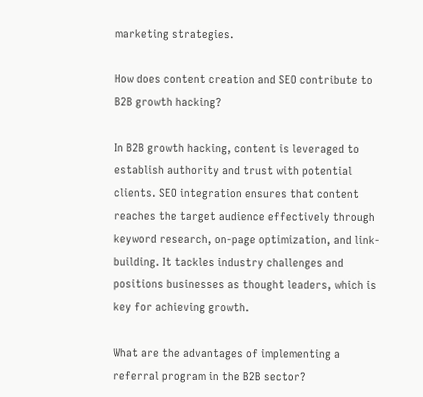marketing strategies.

How does content creation and SEO contribute to B2B growth hacking?

In B2B growth hacking, content is leveraged to establish authority and trust with potential clients. SEO integration ensures that content reaches the target audience effectively through keyword research, on-page optimization, and link-building. It tackles industry challenges and positions businesses as thought leaders, which is key for achieving growth.

What are the advantages of implementing a referral program in the B2B sector?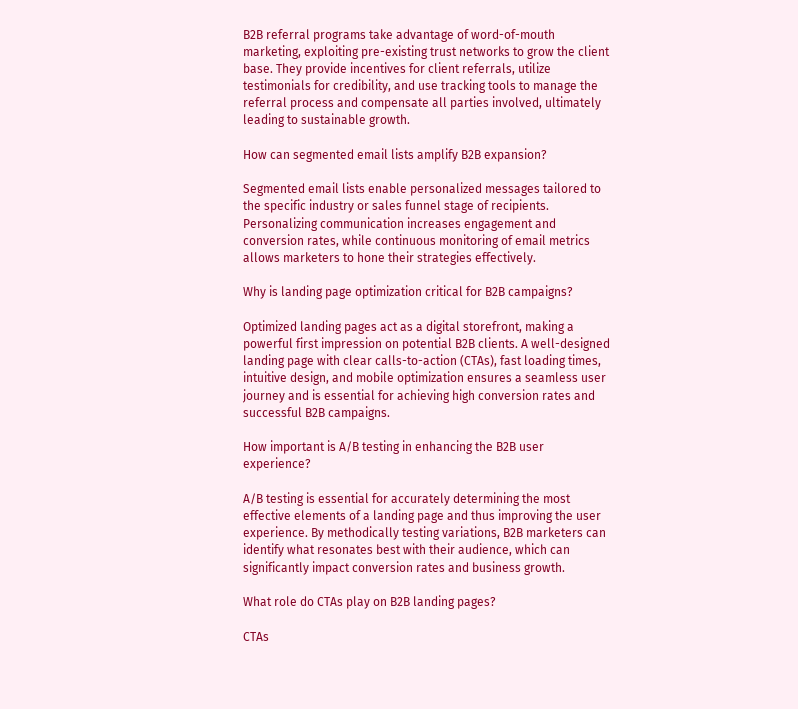B2B referral programs take advantage of word-of-mouth marketing, exploiting pre-existing trust networks to grow the client base. They provide incentives for client referrals, utilize testimonials for credibility, and use tracking tools to manage the referral process and compensate all parties involved, ultimately leading to sustainable growth.

How can segmented email lists amplify B2B expansion?

Segmented email lists enable personalized messages tailored to the specific industry or sales funnel stage of recipients. Personalizing communication increases engagement and conversion rates, while continuous monitoring of email metrics allows marketers to hone their strategies effectively.

Why is landing page optimization critical for B2B campaigns?

Optimized landing pages act as a digital storefront, making a powerful first impression on potential B2B clients. A well-designed landing page with clear calls-to-action (CTAs), fast loading times, intuitive design, and mobile optimization ensures a seamless user journey and is essential for achieving high conversion rates and successful B2B campaigns.

How important is A/B testing in enhancing the B2B user experience?

A/B testing is essential for accurately determining the most effective elements of a landing page and thus improving the user experience. By methodically testing variations, B2B marketers can identify what resonates best with their audience, which can significantly impact conversion rates and business growth.

What role do CTAs play on B2B landing pages?

CTAs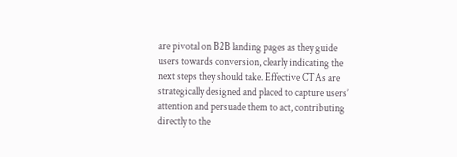are pivotal on B2B landing pages as they guide users towards conversion, clearly indicating the next steps they should take. Effective CTAs are strategically designed and placed to capture users’ attention and persuade them to act, contributing directly to the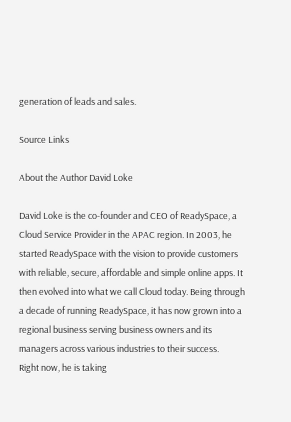generation of leads and sales.

Source Links

About the Author David Loke

David Loke is the co-founder and CEO of ReadySpace, a Cloud Service Provider in the APAC region. In 2003, he started ReadySpace with the vision to provide customers with reliable, secure, affordable and simple online apps. It then evolved into what we call Cloud today. Being through a decade of running ReadySpace, it has now grown into a regional business serving business owners and its managers across various industries to their success.
Right now, he is taking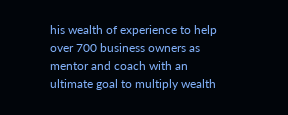his wealth of experience to help over 700 business owners as mentor and coach with an ultimate goal to multiply wealth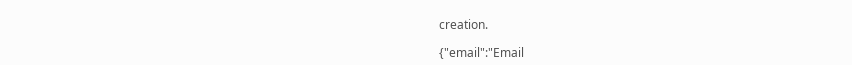creation.

{"email":"Email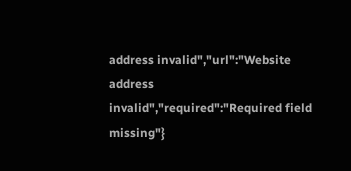address invalid","url":"Website address invalid","required":"Required field missing"}